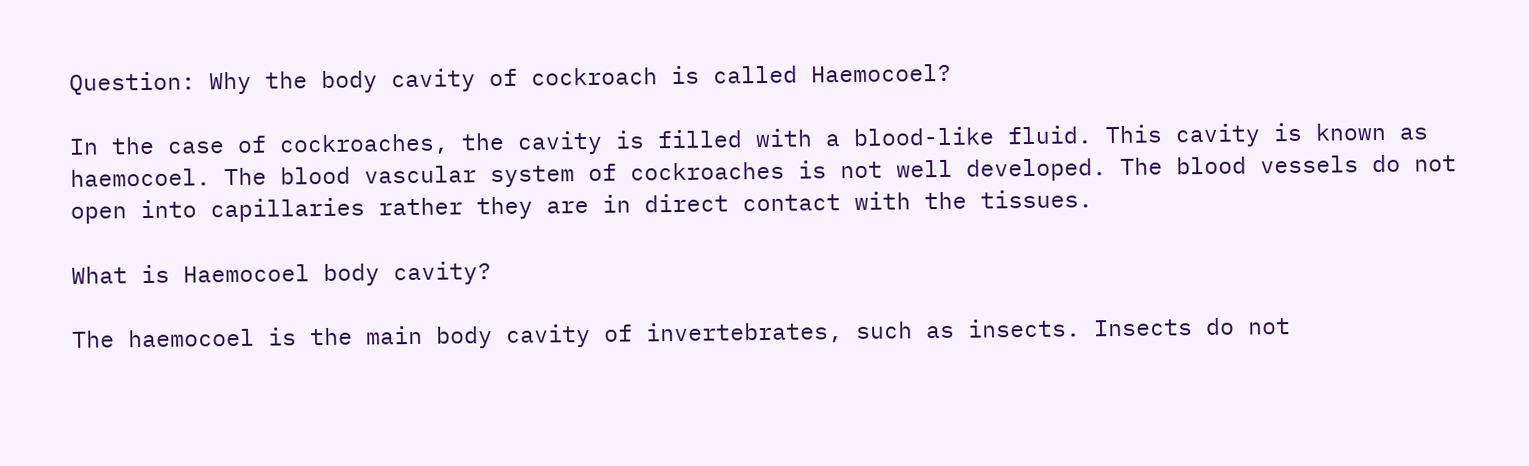Question: Why the body cavity of cockroach is called Haemocoel?

In the case of cockroaches, the cavity is filled with a blood-like fluid. This cavity is known as haemocoel. The blood vascular system of cockroaches is not well developed. The blood vessels do not open into capillaries rather they are in direct contact with the tissues.

What is Haemocoel body cavity?

The haemocoel is the main body cavity of invertebrates, such as insects. Insects do not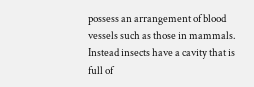possess an arrangement of blood vessels such as those in mammals. Instead insects have a cavity that is full of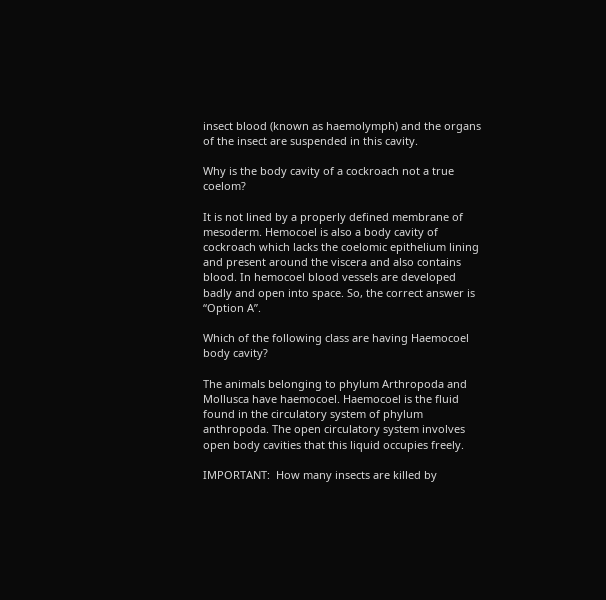insect blood (known as haemolymph) and the organs of the insect are suspended in this cavity.

Why is the body cavity of a cockroach not a true coelom?

It is not lined by a properly defined membrane of mesoderm. Hemocoel is also a body cavity of cockroach which lacks the coelomic epithelium lining and present around the viscera and also contains blood. In hemocoel blood vessels are developed badly and open into space. So, the correct answer is “Option A”.

Which of the following class are having Haemocoel body cavity?

The animals belonging to phylum Arthropoda and Mollusca have haemocoel. Haemocoel is the fluid found in the circulatory system of phylum anthropoda. The open circulatory system involves open body cavities that this liquid occupies freely.

IMPORTANT:  How many insects are killed by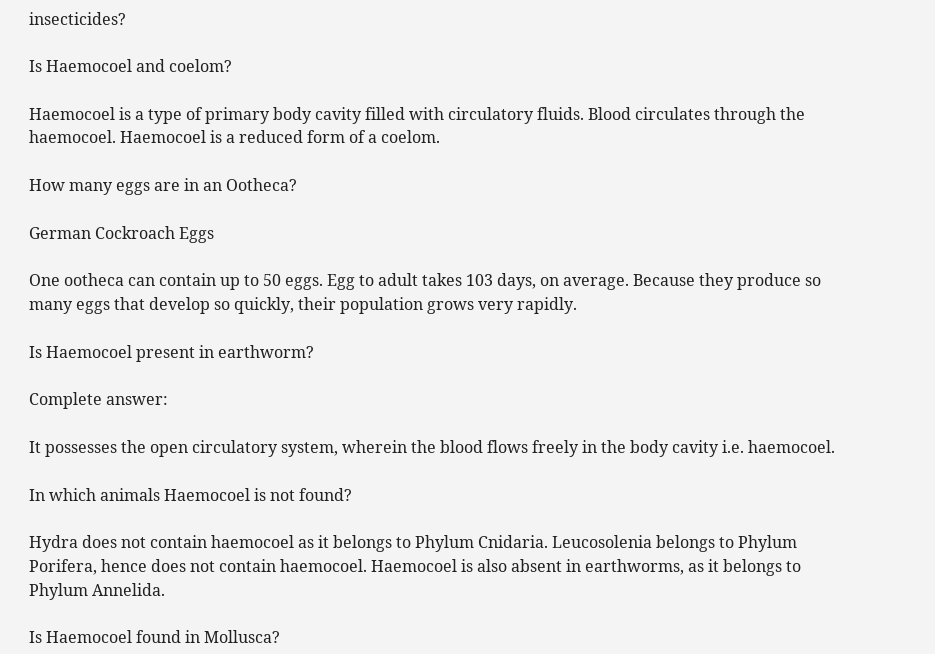insecticides?

Is Haemocoel and coelom?

Haemocoel is a type of primary body cavity filled with circulatory fluids. Blood circulates through the haemocoel. Haemocoel is a reduced form of a coelom.

How many eggs are in an Ootheca?

German Cockroach Eggs

One ootheca can contain up to 50 eggs. Egg to adult takes 103 days, on average. Because they produce so many eggs that develop so quickly, their population grows very rapidly.

Is Haemocoel present in earthworm?

Complete answer:

It possesses the open circulatory system, wherein the blood flows freely in the body cavity i.e. haemocoel.

In which animals Haemocoel is not found?

Hydra does not contain haemocoel as it belongs to Phylum Cnidaria. Leucosolenia belongs to Phylum Porifera, hence does not contain haemocoel. Haemocoel is also absent in earthworms, as it belongs to Phylum Annelida.

Is Haemocoel found in Mollusca?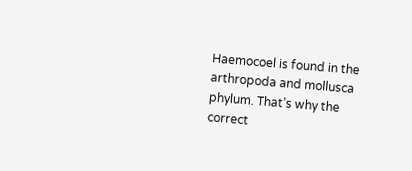Haemocoel is found in the arthropoda and mollusca phylum. That’s why the correct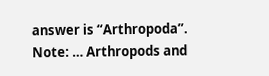answer is “Arthropoda”. Note: … Arthropods and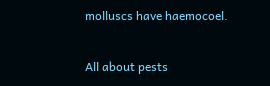molluscs have haemocoel.

All about pests